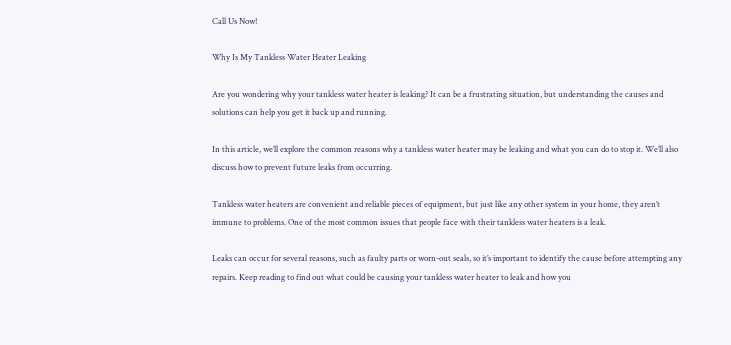Call Us Now!

Why Is My Tankless Water Heater Leaking

Are you wondering why your tankless water heater is leaking? It can be a frustrating situation, but understanding the causes and solutions can help you get it back up and running.

In this article, we’ll explore the common reasons why a tankless water heater may be leaking and what you can do to stop it. We’ll also discuss how to prevent future leaks from occurring.

Tankless water heaters are convenient and reliable pieces of equipment, but just like any other system in your home, they aren’t immune to problems. One of the most common issues that people face with their tankless water heaters is a leak.

Leaks can occur for several reasons, such as faulty parts or worn-out seals, so it’s important to identify the cause before attempting any repairs. Keep reading to find out what could be causing your tankless water heater to leak and how you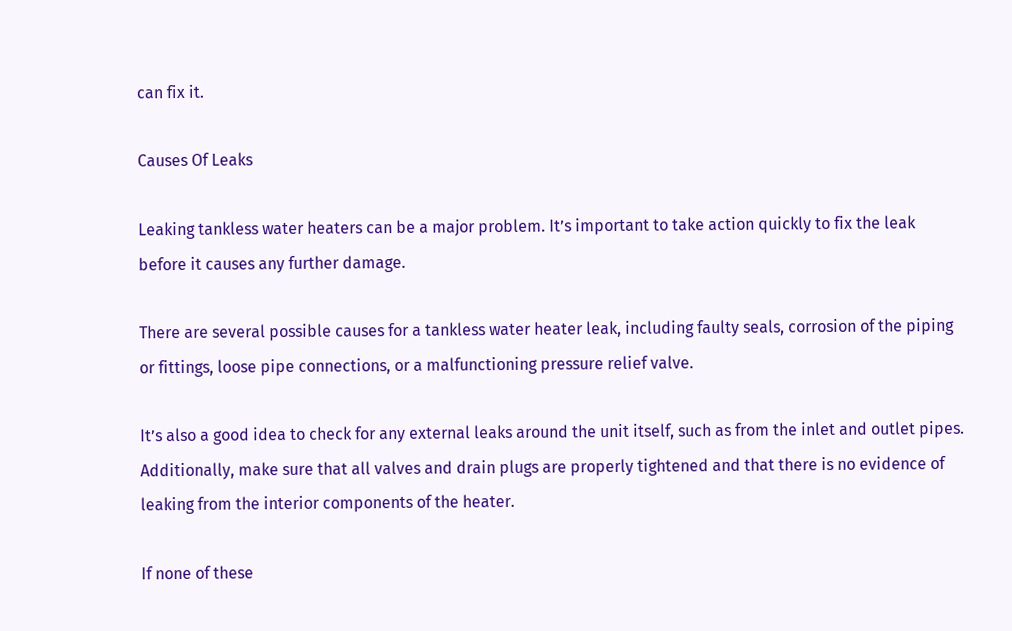can fix it.

Causes Of Leaks

Leaking tankless water heaters can be a major problem. It’s important to take action quickly to fix the leak before it causes any further damage.

There are several possible causes for a tankless water heater leak, including faulty seals, corrosion of the piping or fittings, loose pipe connections, or a malfunctioning pressure relief valve.

It’s also a good idea to check for any external leaks around the unit itself, such as from the inlet and outlet pipes. Additionally, make sure that all valves and drain plugs are properly tightened and that there is no evidence of leaking from the interior components of the heater.

If none of these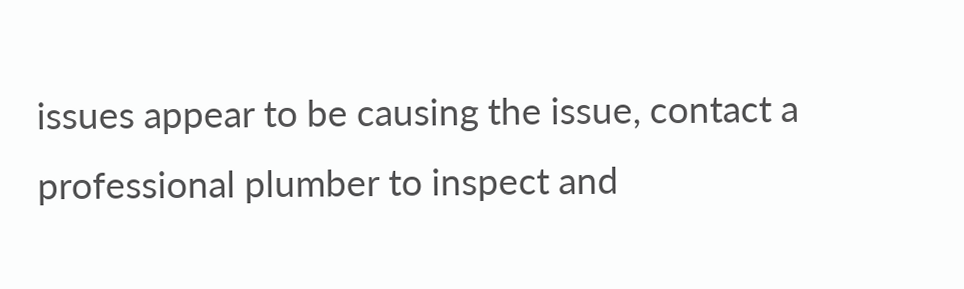issues appear to be causing the issue, contact a professional plumber to inspect and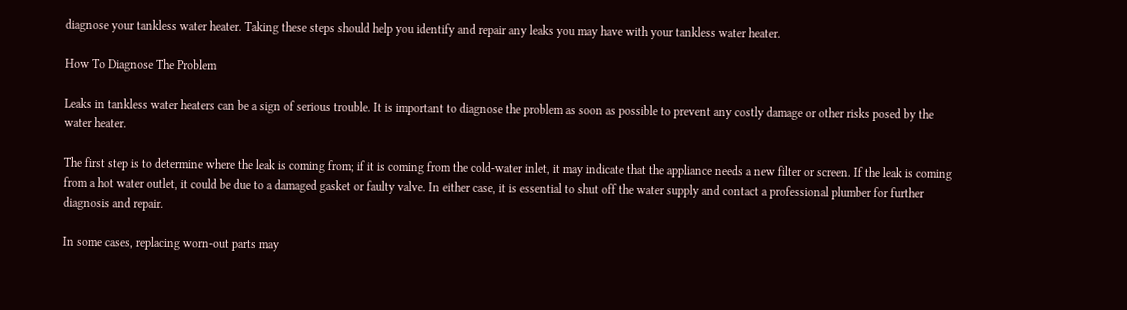diagnose your tankless water heater. Taking these steps should help you identify and repair any leaks you may have with your tankless water heater.

How To Diagnose The Problem

Leaks in tankless water heaters can be a sign of serious trouble. It is important to diagnose the problem as soon as possible to prevent any costly damage or other risks posed by the water heater.

The first step is to determine where the leak is coming from; if it is coming from the cold-water inlet, it may indicate that the appliance needs a new filter or screen. If the leak is coming from a hot water outlet, it could be due to a damaged gasket or faulty valve. In either case, it is essential to shut off the water supply and contact a professional plumber for further diagnosis and repair.

In some cases, replacing worn-out parts may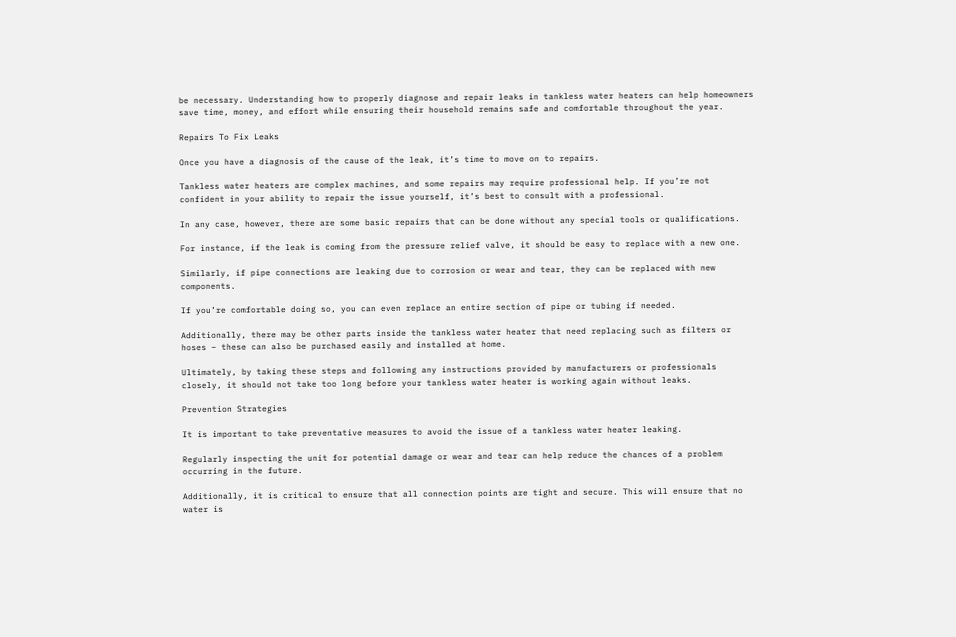be necessary. Understanding how to properly diagnose and repair leaks in tankless water heaters can help homeowners save time, money, and effort while ensuring their household remains safe and comfortable throughout the year.

Repairs To Fix Leaks

Once you have a diagnosis of the cause of the leak, it’s time to move on to repairs.

Tankless water heaters are complex machines, and some repairs may require professional help. If you’re not confident in your ability to repair the issue yourself, it’s best to consult with a professional.

In any case, however, there are some basic repairs that can be done without any special tools or qualifications.

For instance, if the leak is coming from the pressure relief valve, it should be easy to replace with a new one.

Similarly, if pipe connections are leaking due to corrosion or wear and tear, they can be replaced with new components.

If you’re comfortable doing so, you can even replace an entire section of pipe or tubing if needed.

Additionally, there may be other parts inside the tankless water heater that need replacing such as filters or hoses – these can also be purchased easily and installed at home.

Ultimately, by taking these steps and following any instructions provided by manufacturers or professionals closely, it should not take too long before your tankless water heater is working again without leaks.

Prevention Strategies

It is important to take preventative measures to avoid the issue of a tankless water heater leaking.

Regularly inspecting the unit for potential damage or wear and tear can help reduce the chances of a problem occurring in the future.

Additionally, it is critical to ensure that all connection points are tight and secure. This will ensure that no water is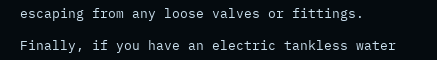escaping from any loose valves or fittings.

Finally, if you have an electric tankless water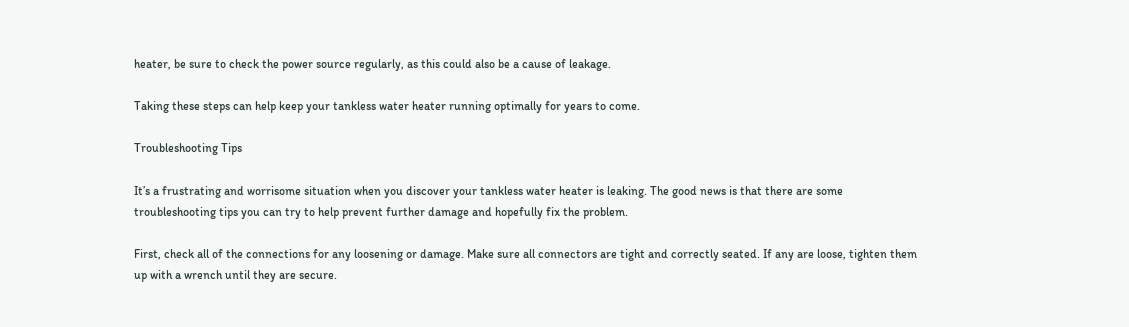heater, be sure to check the power source regularly, as this could also be a cause of leakage.

Taking these steps can help keep your tankless water heater running optimally for years to come.

Troubleshooting Tips

It’s a frustrating and worrisome situation when you discover your tankless water heater is leaking. The good news is that there are some troubleshooting tips you can try to help prevent further damage and hopefully fix the problem.

First, check all of the connections for any loosening or damage. Make sure all connectors are tight and correctly seated. If any are loose, tighten them up with a wrench until they are secure.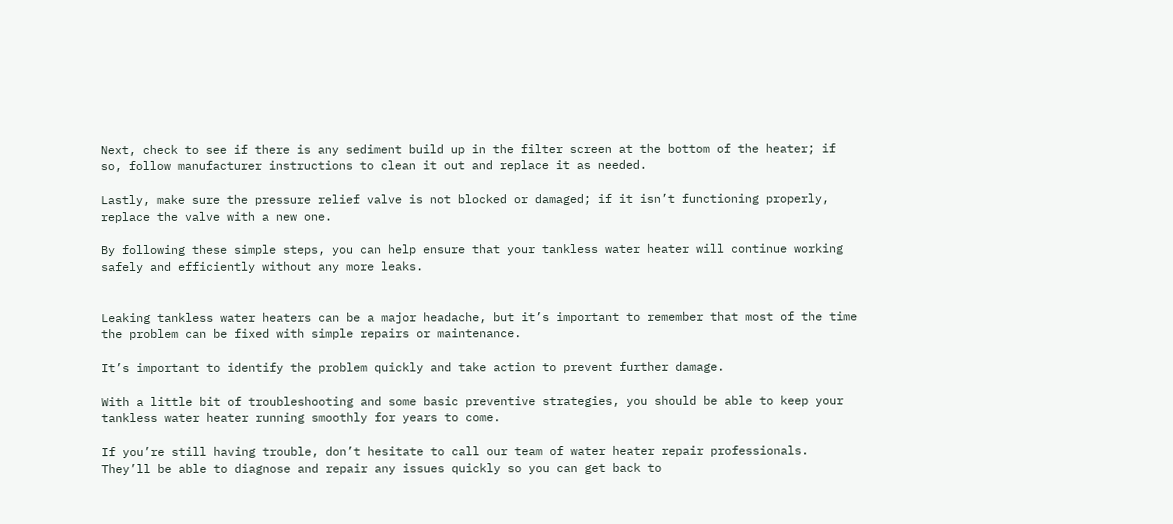Next, check to see if there is any sediment build up in the filter screen at the bottom of the heater; if so, follow manufacturer instructions to clean it out and replace it as needed.

Lastly, make sure the pressure relief valve is not blocked or damaged; if it isn’t functioning properly, replace the valve with a new one.

By following these simple steps, you can help ensure that your tankless water heater will continue working safely and efficiently without any more leaks.


Leaking tankless water heaters can be a major headache, but it’s important to remember that most of the time the problem can be fixed with simple repairs or maintenance.

It’s important to identify the problem quickly and take action to prevent further damage.

With a little bit of troubleshooting and some basic preventive strategies, you should be able to keep your tankless water heater running smoothly for years to come.

If you’re still having trouble, don’t hesitate to call our team of water heater repair professionals. They’ll be able to diagnose and repair any issues quickly so you can get back to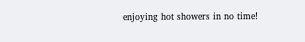enjoying hot showers in no time!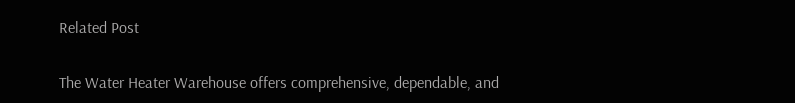Related Post

The Water Heater Warehouse offers comprehensive, dependable, and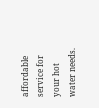affordable service for your hot water needs.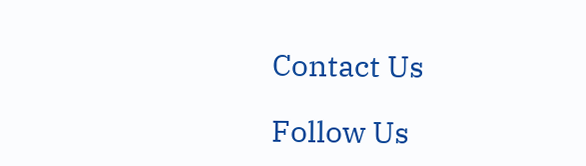Contact Us

Follow Us